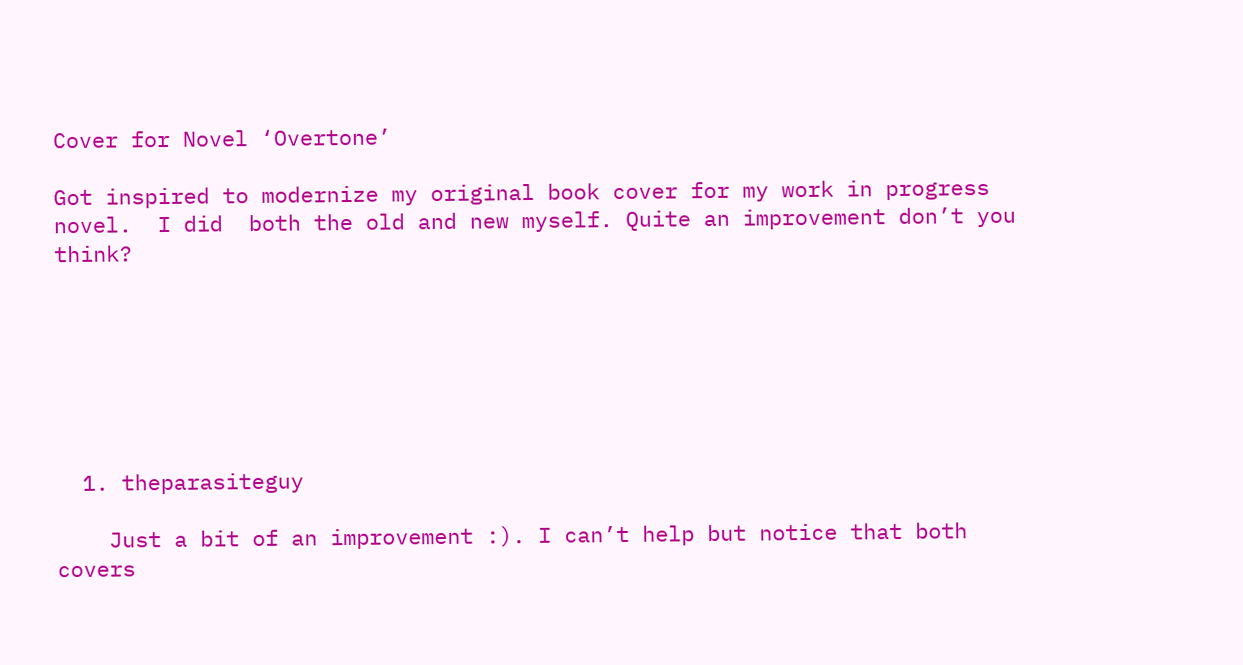Cover for Novel ‘Overtone’

Got inspired to modernize my original book cover for my work in progress novel.  I did  both the old and new myself. Quite an improvement don’t you think?







  1. theparasiteguy

    Just a bit of an improvement :). I can’t help but notice that both covers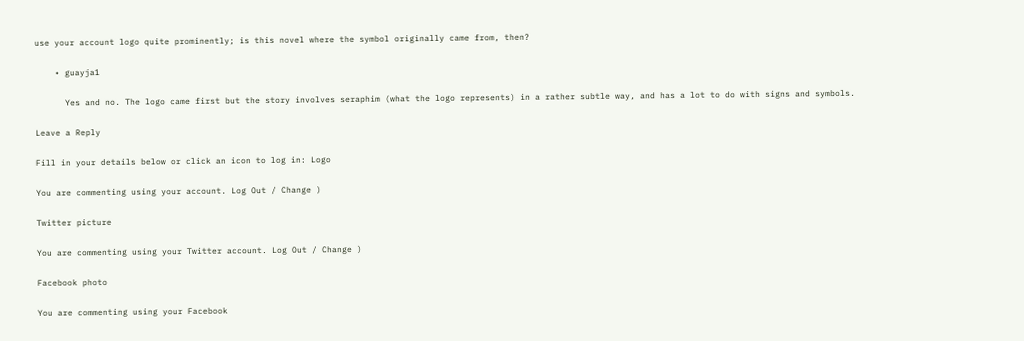use your account logo quite prominently; is this novel where the symbol originally came from, then?

    • guayja1

      Yes and no. The logo came first but the story involves seraphim (what the logo represents) in a rather subtle way, and has a lot to do with signs and symbols.

Leave a Reply

Fill in your details below or click an icon to log in: Logo

You are commenting using your account. Log Out / Change )

Twitter picture

You are commenting using your Twitter account. Log Out / Change )

Facebook photo

You are commenting using your Facebook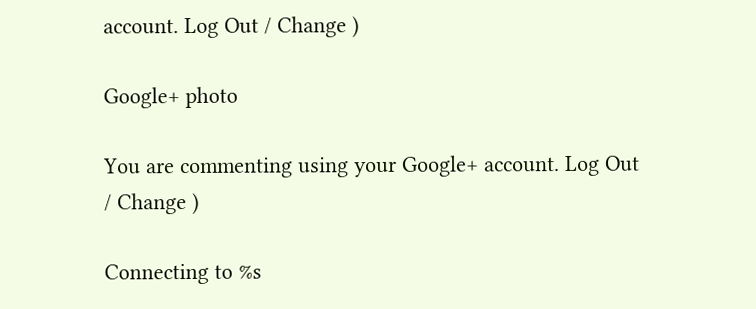account. Log Out / Change )

Google+ photo

You are commenting using your Google+ account. Log Out / Change )

Connecting to %s